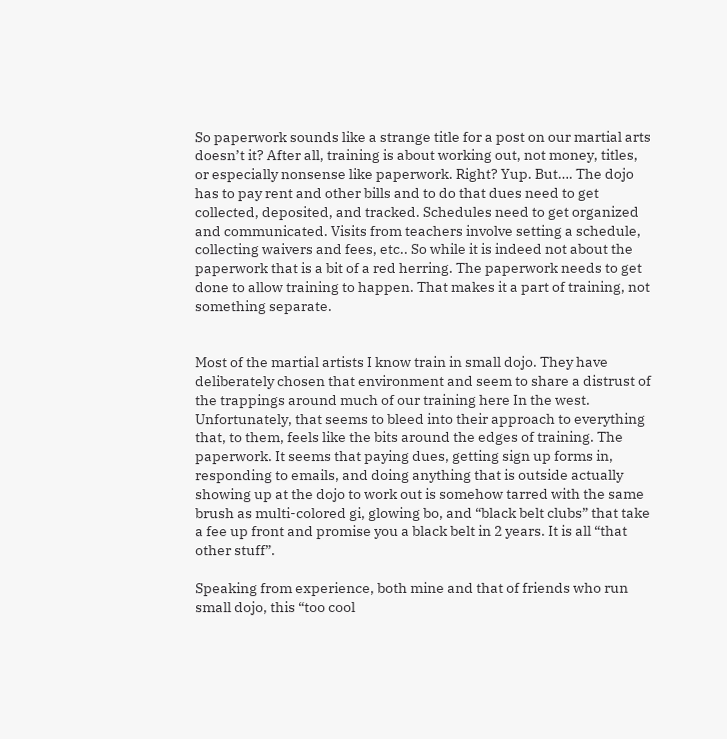So paperwork sounds like a strange title for a post on our martial arts doesn’t it? After all, training is about working out, not money, titles, or especially nonsense like paperwork. Right? Yup. But…. The dojo has to pay rent and other bills and to do that dues need to get collected, deposited, and tracked. Schedules need to get organized and communicated. Visits from teachers involve setting a schedule, collecting waivers and fees, etc.. So while it is indeed not about the paperwork that is a bit of a red herring. The paperwork needs to get done to allow training to happen. That makes it a part of training, not something separate.


Most of the martial artists I know train in small dojo. They have deliberately chosen that environment and seem to share a distrust of the trappings around much of our training here In the west. Unfortunately, that seems to bleed into their approach to everything that, to them, feels like the bits around the edges of training. The paperwork. It seems that paying dues, getting sign up forms in, responding to emails, and doing anything that is outside actually showing up at the dojo to work out is somehow tarred with the same brush as multi-colored gi, glowing bo, and “black belt clubs” that take a fee up front and promise you a black belt in 2 years. It is all “that other stuff”.

Speaking from experience, both mine and that of friends who run small dojo, this “too cool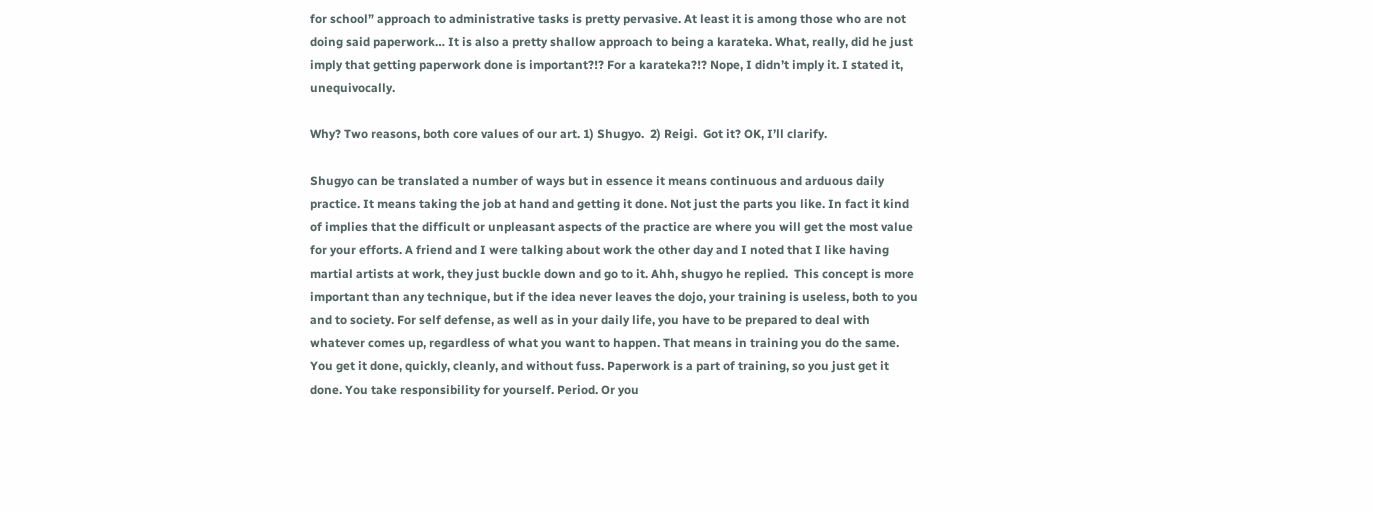for school” approach to administrative tasks is pretty pervasive. At least it is among those who are not doing said paperwork… It is also a pretty shallow approach to being a karateka. What, really, did he just imply that getting paperwork done is important?!? For a karateka?!? Nope, I didn’t imply it. I stated it, unequivocally.

Why? Two reasons, both core values of our art. 1) Shugyo.  2) Reigi.  Got it? OK, I’ll clarify.

Shugyo can be translated a number of ways but in essence it means continuous and arduous daily practice. It means taking the job at hand and getting it done. Not just the parts you like. In fact it kind of implies that the difficult or unpleasant aspects of the practice are where you will get the most value for your efforts. A friend and I were talking about work the other day and I noted that I like having martial artists at work, they just buckle down and go to it. Ahh, shugyo he replied.  This concept is more important than any technique, but if the idea never leaves the dojo, your training is useless, both to you and to society. For self defense, as well as in your daily life, you have to be prepared to deal with whatever comes up, regardless of what you want to happen. That means in training you do the same. You get it done, quickly, cleanly, and without fuss. Paperwork is a part of training, so you just get it done. You take responsibility for yourself. Period. Or you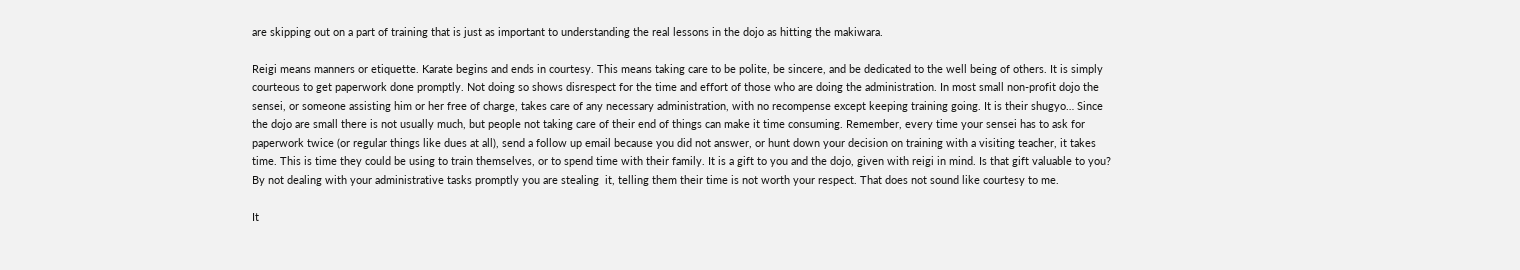are skipping out on a part of training that is just as important to understanding the real lessons in the dojo as hitting the makiwara.

Reigi means manners or etiquette. Karate begins and ends in courtesy. This means taking care to be polite, be sincere, and be dedicated to the well being of others. It is simply courteous to get paperwork done promptly. Not doing so shows disrespect for the time and effort of those who are doing the administration. In most small non-profit dojo the sensei, or someone assisting him or her free of charge, takes care of any necessary administration, with no recompense except keeping training going. It is their shugyo… Since the dojo are small there is not usually much, but people not taking care of their end of things can make it time consuming. Remember, every time your sensei has to ask for paperwork twice (or regular things like dues at all), send a follow up email because you did not answer, or hunt down your decision on training with a visiting teacher, it takes time. This is time they could be using to train themselves, or to spend time with their family. It is a gift to you and the dojo, given with reigi in mind. Is that gift valuable to you? By not dealing with your administrative tasks promptly you are stealing  it, telling them their time is not worth your respect. That does not sound like courtesy to me.

It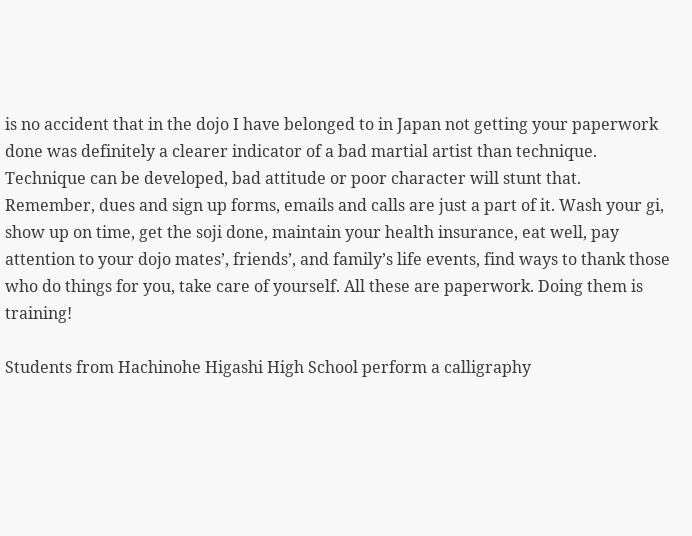is no accident that in the dojo I have belonged to in Japan not getting your paperwork done was definitely a clearer indicator of a bad martial artist than technique. Technique can be developed, bad attitude or poor character will stunt that. Remember, dues and sign up forms, emails and calls are just a part of it. Wash your gi, show up on time, get the soji done, maintain your health insurance, eat well, pay attention to your dojo mates’, friends’, and family’s life events, find ways to thank those who do things for you, take care of yourself. All these are paperwork. Doing them is training!

Students from Hachinohe Higashi High School perform a calligraphy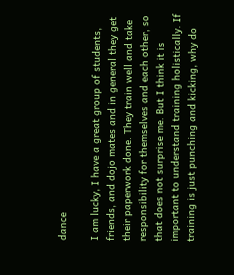dance

I am lucky, I have a great group of students, friends, and dojo mates and in general they get their paperwork done. They train well and take responsibility for themselves and each other, so that does not surprise me. But I think it is important to understand training holistically. If training is just punching and kicking, why do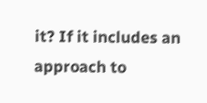it? If it includes an approach to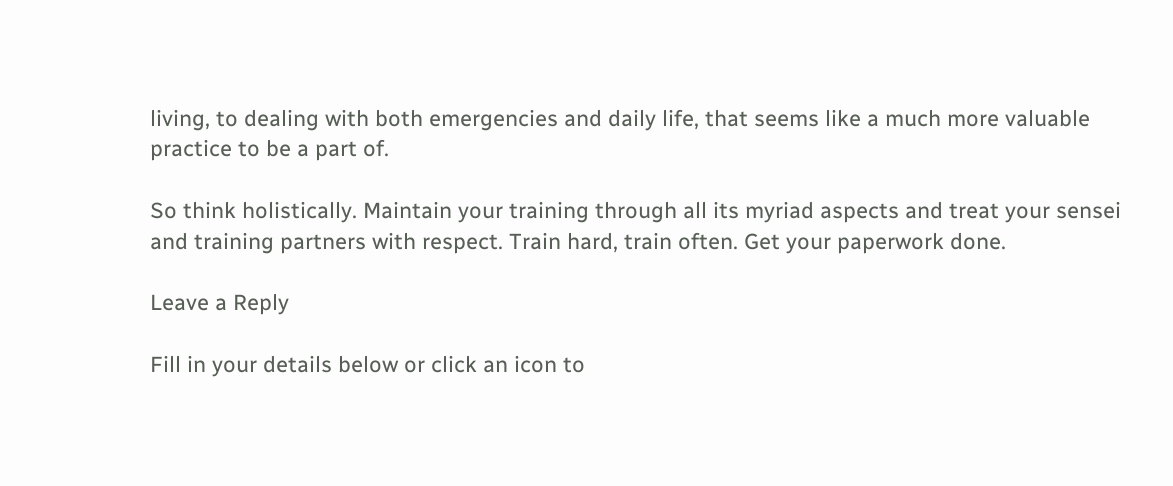living, to dealing with both emergencies and daily life, that seems like a much more valuable practice to be a part of.

So think holistically. Maintain your training through all its myriad aspects and treat your sensei and training partners with respect. Train hard, train often. Get your paperwork done.

Leave a Reply

Fill in your details below or click an icon to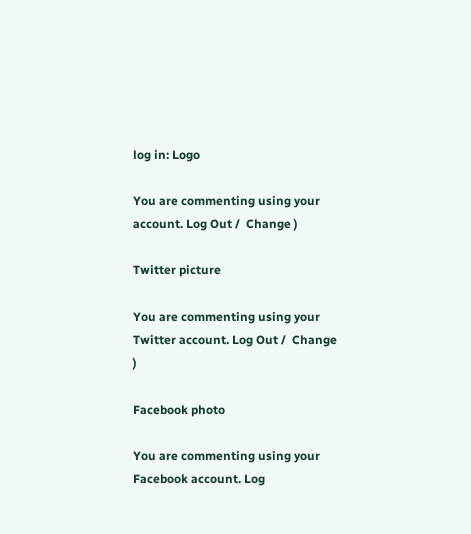log in: Logo

You are commenting using your account. Log Out /  Change )

Twitter picture

You are commenting using your Twitter account. Log Out /  Change )

Facebook photo

You are commenting using your Facebook account. Log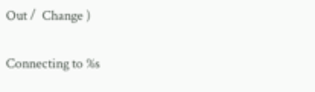Out /  Change )

Connecting to %s